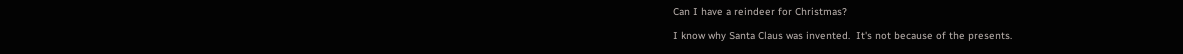Can I have a reindeer for Christmas?

I know why Santa Claus was invented.  It's not because of the presents.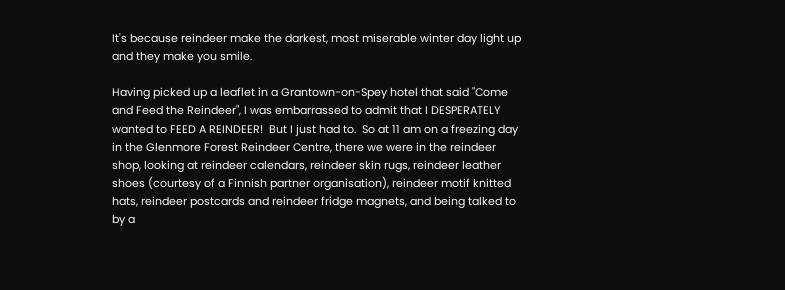It's because reindeer make the darkest, most miserable winter day light up and they make you smile.

Having picked up a leaflet in a Grantown-on-Spey hotel that said "Come and Feed the Reindeer", I was embarrassed to admit that I DESPERATELY wanted to FEED A REINDEER!  But I just had to.  So at 11 am on a freezing day in the Glenmore Forest Reindeer Centre, there we were in the reindeer shop, looking at reindeer calendars, reindeer skin rugs, reindeer leather shoes (courtesy of a Finnish partner organisation), reindeer motif knitted hats, reindeer postcards and reindeer fridge magnets, and being talked to by a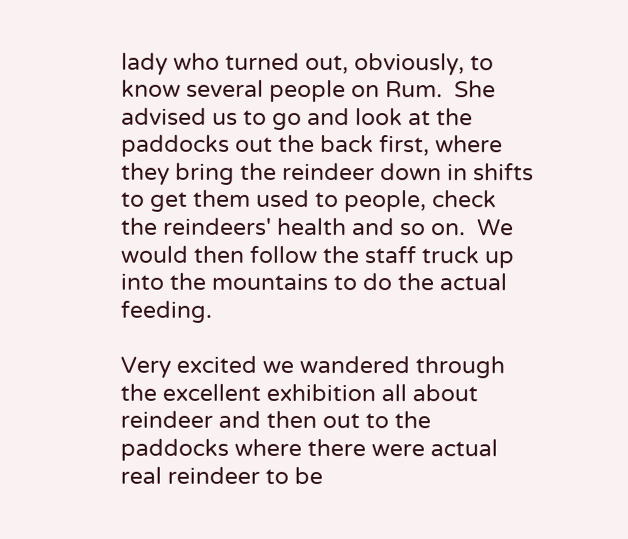lady who turned out, obviously, to know several people on Rum.  She advised us to go and look at the paddocks out the back first, where they bring the reindeer down in shifts to get them used to people, check the reindeers' health and so on.  We would then follow the staff truck up into the mountains to do the actual feeding.

Very excited we wandered through the excellent exhibition all about reindeer and then out to the paddocks where there were actual real reindeer to be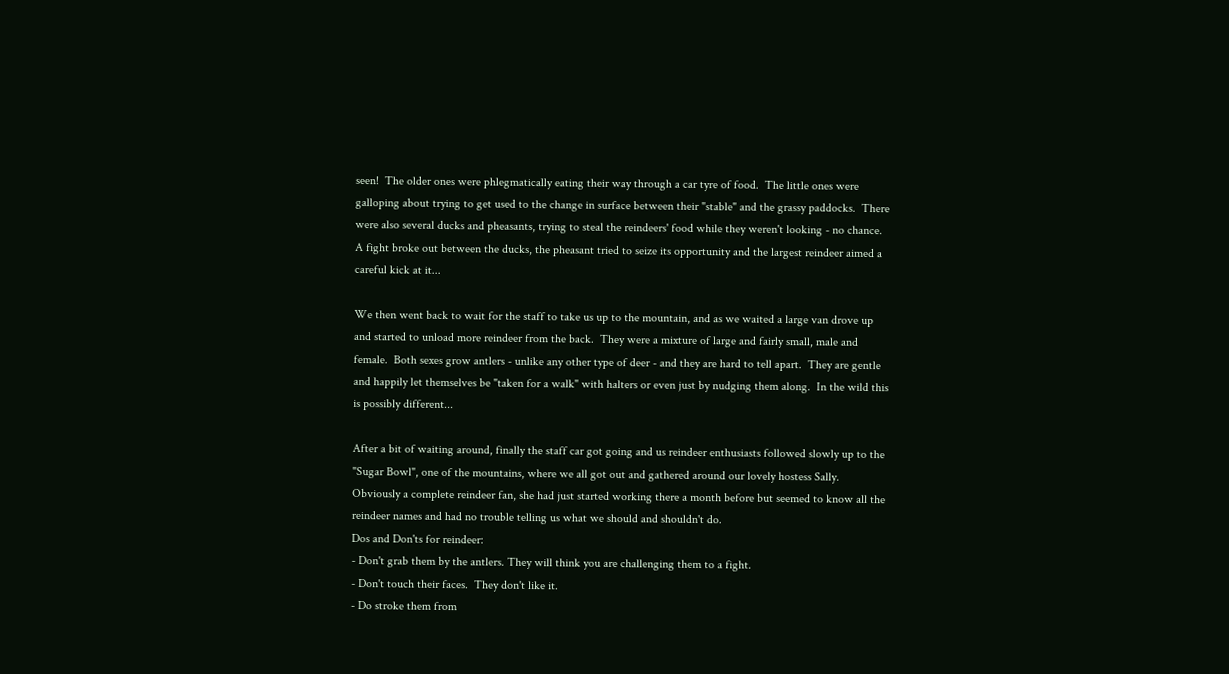seen!  The older ones were phlegmatically eating their way through a car tyre of food.  The little ones were galloping about trying to get used to the change in surface between their "stable" and the grassy paddocks.  There were also several ducks and pheasants, trying to steal the reindeers' food while they weren't looking - no chance.  A fight broke out between the ducks, the pheasant tried to seize its opportunity and the largest reindeer aimed a careful kick at it...

We then went back to wait for the staff to take us up to the mountain, and as we waited a large van drove up and started to unload more reindeer from the back.  They were a mixture of large and fairly small, male and female.  Both sexes grow antlers - unlike any other type of deer - and they are hard to tell apart.  They are gentle and happily let themselves be "taken for a walk" with halters or even just by nudging them along.  In the wild this is possibly different...

After a bit of waiting around, finally the staff car got going and us reindeer enthusiasts followed slowly up to the "Sugar Bowl", one of the mountains, where we all got out and gathered around our lovely hostess Sally.  Obviously a complete reindeer fan, she had just started working there a month before but seemed to know all the reindeer names and had no trouble telling us what we should and shouldn't do.
Dos and Don'ts for reindeer:
- Don't grab them by the antlers. They will think you are challenging them to a fight.
- Don't touch their faces.  They don't like it.
- Do stroke them from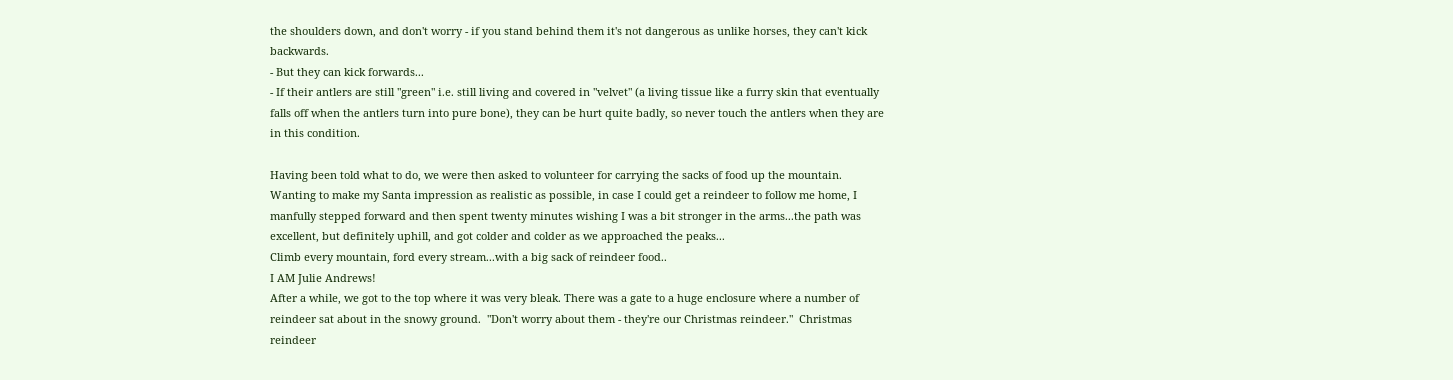the shoulders down, and don't worry - if you stand behind them it's not dangerous as unlike horses, they can't kick backwards.
- But they can kick forwards...
- If their antlers are still "green" i.e. still living and covered in "velvet" (a living tissue like a furry skin that eventually falls off when the antlers turn into pure bone), they can be hurt quite badly, so never touch the antlers when they are in this condition.

Having been told what to do, we were then asked to volunteer for carrying the sacks of food up the mountain. Wanting to make my Santa impression as realistic as possible, in case I could get a reindeer to follow me home, I manfully stepped forward and then spent twenty minutes wishing I was a bit stronger in the arms...the path was excellent, but definitely uphill, and got colder and colder as we approached the peaks...
Climb every mountain, ford every stream...with a big sack of reindeer food..
I AM Julie Andrews!
After a while, we got to the top where it was very bleak. There was a gate to a huge enclosure where a number of reindeer sat about in the snowy ground.  "Don't worry about them - they're our Christmas reindeer."  Christmas reindeer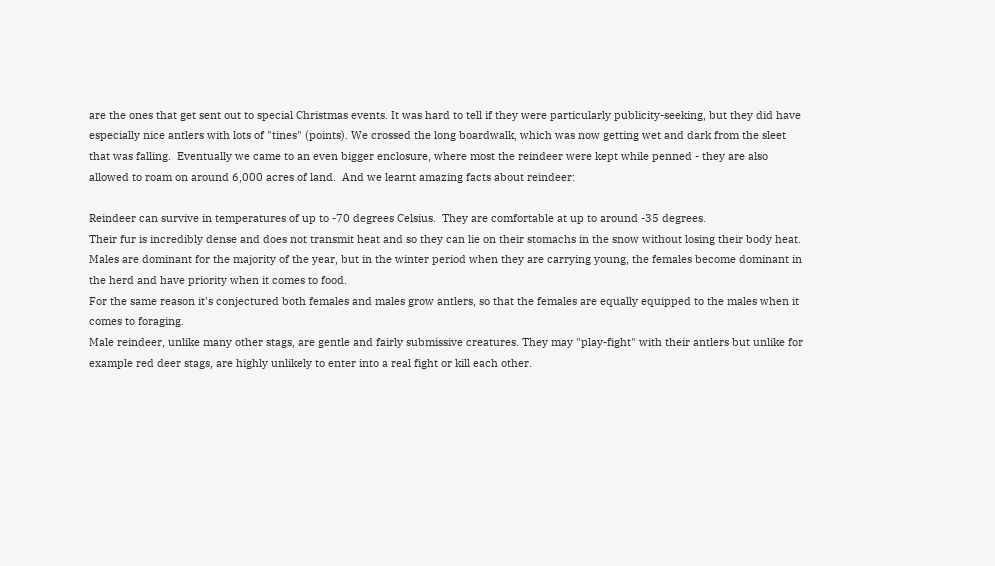are the ones that get sent out to special Christmas events. It was hard to tell if they were particularly publicity-seeking, but they did have especially nice antlers with lots of "tines" (points). We crossed the long boardwalk, which was now getting wet and dark from the sleet that was falling.  Eventually we came to an even bigger enclosure, where most the reindeer were kept while penned - they are also allowed to roam on around 6,000 acres of land.  And we learnt amazing facts about reindeer:

Reindeer can survive in temperatures of up to -70 degrees Celsius.  They are comfortable at up to around -35 degrees.
Their fur is incredibly dense and does not transmit heat and so they can lie on their stomachs in the snow without losing their body heat.
Males are dominant for the majority of the year, but in the winter period when they are carrying young, the females become dominant in the herd and have priority when it comes to food.
For the same reason it's conjectured both females and males grow antlers, so that the females are equally equipped to the males when it comes to foraging.
Male reindeer, unlike many other stags, are gentle and fairly submissive creatures. They may "play-fight" with their antlers but unlike for example red deer stags, are highly unlikely to enter into a real fight or kill each other.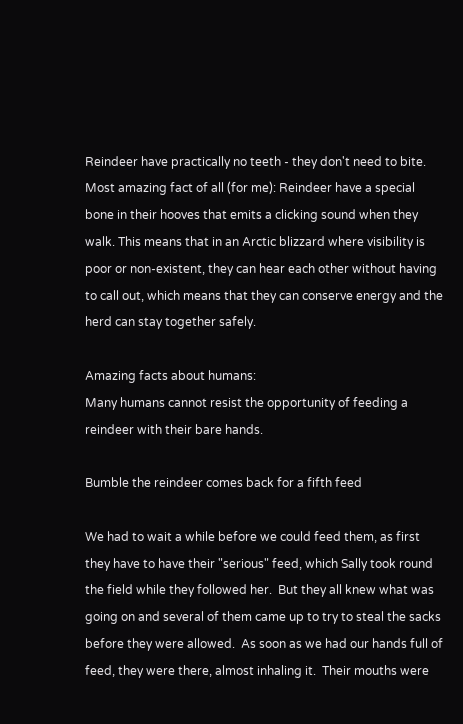Reindeer have practically no teeth - they don't need to bite.
Most amazing fact of all (for me): Reindeer have a special bone in their hooves that emits a clicking sound when they walk. This means that in an Arctic blizzard where visibility is poor or non-existent, they can hear each other without having to call out, which means that they can conserve energy and the herd can stay together safely.

Amazing facts about humans:
Many humans cannot resist the opportunity of feeding a reindeer with their bare hands.

Bumble the reindeer comes back for a fifth feed

We had to wait a while before we could feed them, as first they have to have their "serious" feed, which Sally took round the field while they followed her.  But they all knew what was going on and several of them came up to try to steal the sacks before they were allowed.  As soon as we had our hands full of feed, they were there, almost inhaling it.  Their mouths were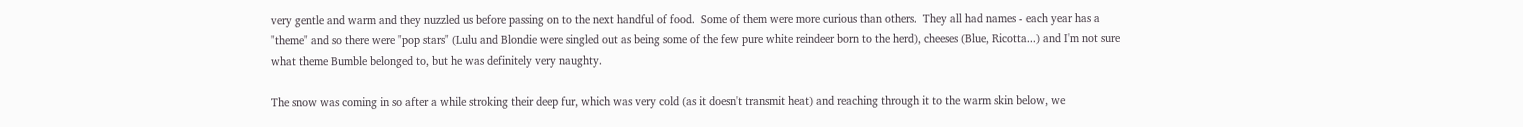very gentle and warm and they nuzzled us before passing on to the next handful of food.  Some of them were more curious than others.  They all had names - each year has a "theme" and so there were "pop stars" (Lulu and Blondie were singled out as being some of the few pure white reindeer born to the herd), cheeses (Blue, Ricotta...) and I'm not sure what theme Bumble belonged to, but he was definitely very naughty.

The snow was coming in so after a while stroking their deep fur, which was very cold (as it doesn't transmit heat) and reaching through it to the warm skin below, we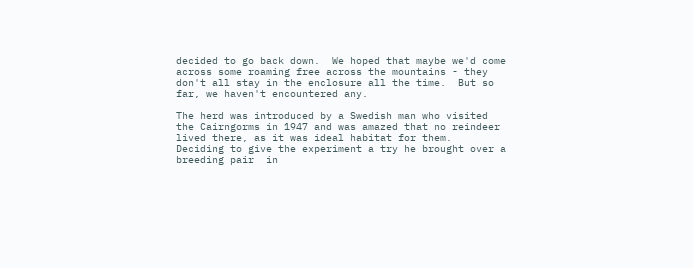decided to go back down.  We hoped that maybe we'd come across some roaming free across the mountains - they don't all stay in the enclosure all the time.  But so far, we haven't encountered any.

The herd was introduced by a Swedish man who visited the Cairngorms in 1947 and was amazed that no reindeer lived there, as it was ideal habitat for them.  Deciding to give the experiment a try he brought over a breeding pair  in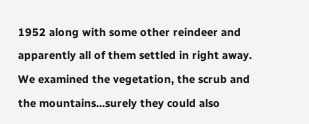1952 along with some other reindeer and apparently all of them settled in right away.  We examined the vegetation, the scrub and the mountains...surely they could also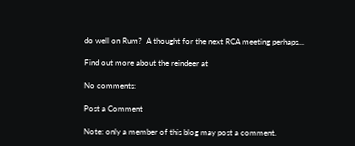do well on Rum?  A thought for the next RCA meeting perhaps...

Find out more about the reindeer at

No comments:

Post a Comment

Note: only a member of this blog may post a comment.